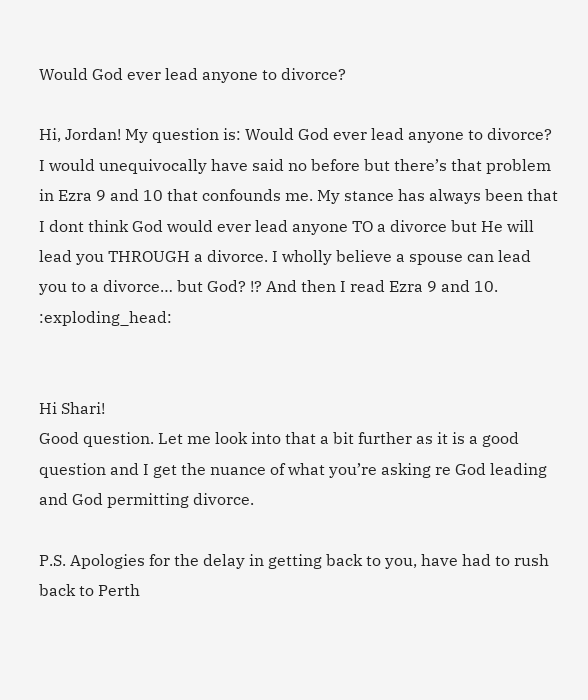Would God ever lead anyone to divorce?

Hi, Jordan! My question is: Would God ever lead anyone to divorce? I would unequivocally have said no before but there’s that problem in Ezra 9 and 10 that confounds me. My stance has always been that I dont think God would ever lead anyone TO a divorce but He will lead you THROUGH a divorce. I wholly believe a spouse can lead you to a divorce… but God? !? And then I read Ezra 9 and 10. :exploding_head:


Hi Shari!
Good question. Let me look into that a bit further as it is a good question and I get the nuance of what you’re asking re God leading and God permitting divorce.

P.S. Apologies for the delay in getting back to you, have had to rush back to Perth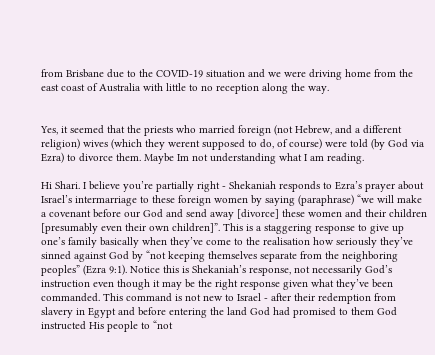from Brisbane due to the COVID-19 situation and we were driving home from the east coast of Australia with little to no reception along the way.


Yes, it seemed that the priests who married foreign (not Hebrew, and a different religion) wives (which they werent supposed to do, of course) were told (by God via Ezra) to divorce them. Maybe Im not understanding what I am reading.

Hi Shari. I believe you’re partially right - Shekaniah responds to Ezra’s prayer about Israel’s intermarriage to these foreign women by saying (paraphrase) “we will make a covenant before our God and send away [divorce] these women and their children [presumably even their own children]”. This is a staggering response to give up one’s family basically when they’ve come to the realisation how seriously they’ve sinned against God by “not keeping themselves separate from the neighboring peoples” (Ezra 9:1). Notice this is Shekaniah’s response, not necessarily God’s instruction even though it may be the right response given what they’ve been commanded. This command is not new to Israel - after their redemption from slavery in Egypt and before entering the land God had promised to them God instructed His people to “not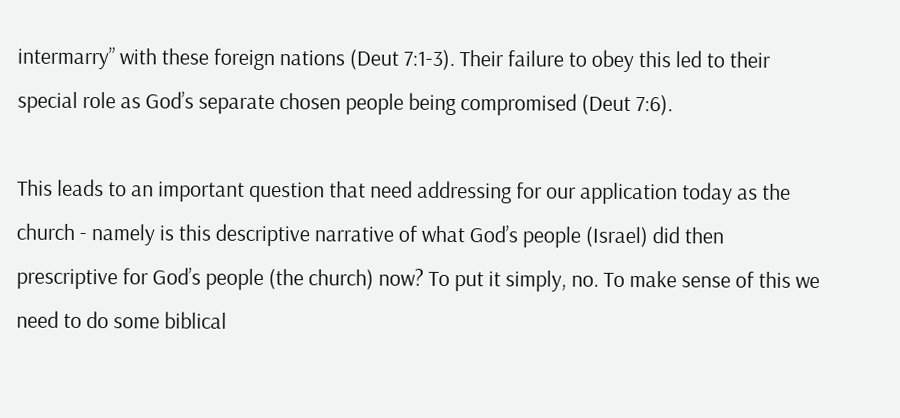intermarry” with these foreign nations (Deut 7:1-3). Their failure to obey this led to their special role as God’s separate chosen people being compromised (Deut 7:6).

This leads to an important question that need addressing for our application today as the church - namely is this descriptive narrative of what God’s people (Israel) did then prescriptive for God’s people (the church) now? To put it simply, no. To make sense of this we need to do some biblical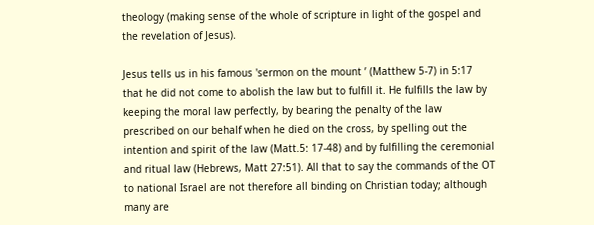theology (making sense of the whole of scripture in light of the gospel and the revelation of Jesus).

Jesus tells us in his famous 'sermon on the mount ’ (Matthew 5-7) in 5:17 that he did not come to abolish the law but to fulfill it. He fulfills the law by keeping the moral law perfectly, by bearing the penalty of the law prescribed on our behalf when he died on the cross, by spelling out the intention and spirit of the law (Matt.5: 17-48) and by fulfilling the ceremonial and ritual law (Hebrews, Matt 27:51). All that to say the commands of the OT to national Israel are not therefore all binding on Christian today; although many are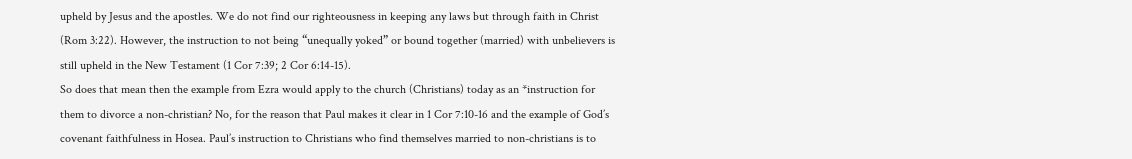upheld by Jesus and the apostles. We do not find our righteousness in keeping any laws but through faith in Christ (Rom 3:22). However, the instruction to not being “unequally yoked” or bound together (married) with unbelievers is still upheld in the New Testament (1 Cor 7:39; 2 Cor 6:14-15).
So does that mean then the example from Ezra would apply to the church (Christians) today as an *instruction for them to divorce a non-christian? No, for the reason that Paul makes it clear in 1 Cor 7:10-16 and the example of God’s covenant faithfulness in Hosea. Paul’s instruction to Christians who find themselves married to non-christians is to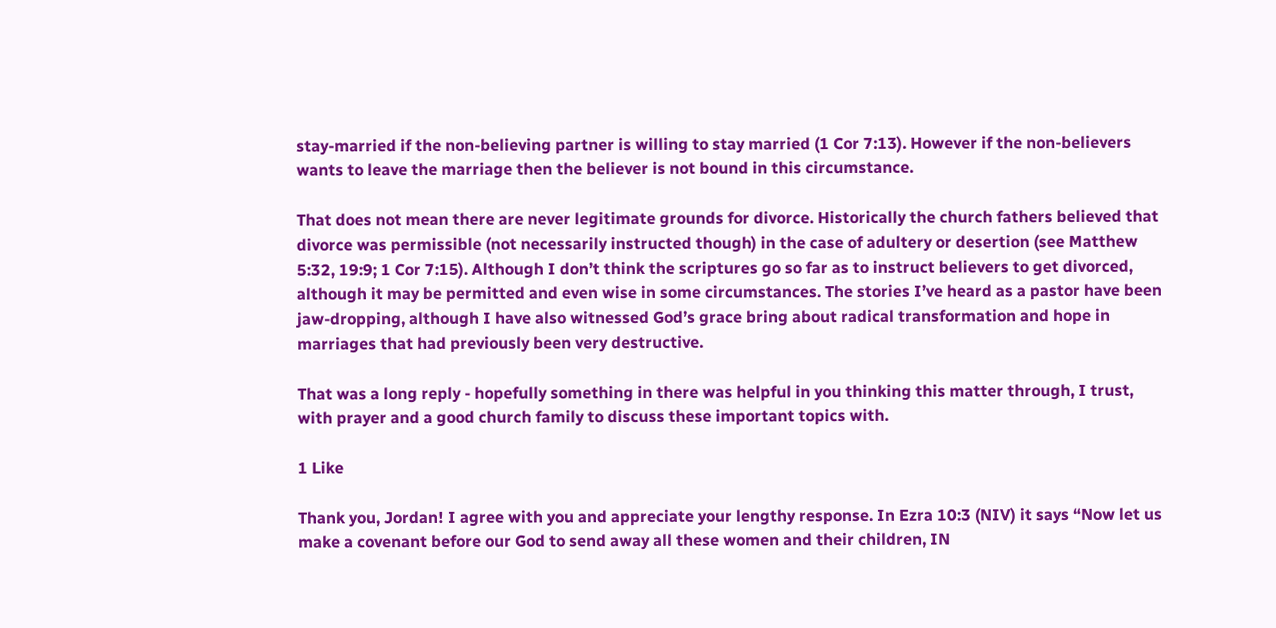stay-married if the non-believing partner is willing to stay married (1 Cor 7:13). However if the non-believers wants to leave the marriage then the believer is not bound in this circumstance.

That does not mean there are never legitimate grounds for divorce. Historically the church fathers believed that divorce was permissible (not necessarily instructed though) in the case of adultery or desertion (see Matthew 5:32, 19:9; 1 Cor 7:15). Although I don’t think the scriptures go so far as to instruct believers to get divorced, although it may be permitted and even wise in some circumstances. The stories I’ve heard as a pastor have been jaw-dropping, although I have also witnessed God’s grace bring about radical transformation and hope in marriages that had previously been very destructive.

That was a long reply - hopefully something in there was helpful in you thinking this matter through, I trust, with prayer and a good church family to discuss these important topics with.

1 Like

Thank you, Jordan! I agree with you and appreciate your lengthy response. In Ezra 10:3 (NIV) it says “Now let us make a covenant before our God to send away all these women and their children, IN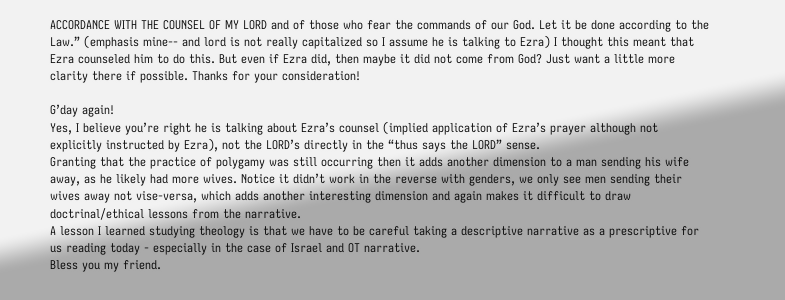ACCORDANCE WITH THE COUNSEL OF MY LORD and of those who fear the commands of our God. Let it be done according to the Law.” (emphasis mine-- and lord is not really capitalized so I assume he is talking to Ezra) I thought this meant that Ezra counseled him to do this. But even if Ezra did, then maybe it did not come from God? Just want a little more clarity there if possible. Thanks for your consideration!

G’day again!
Yes, I believe you’re right he is talking about Ezra’s counsel (implied application of Ezra’s prayer although not explicitly instructed by Ezra), not the LORD’s directly in the “thus says the LORD” sense.
Granting that the practice of polygamy was still occurring then it adds another dimension to a man sending his wife away, as he likely had more wives. Notice it didn’t work in the reverse with genders, we only see men sending their wives away not vise-versa, which adds another interesting dimension and again makes it difficult to draw doctrinal/ethical lessons from the narrative.
A lesson I learned studying theology is that we have to be careful taking a descriptive narrative as a prescriptive for us reading today - especially in the case of Israel and OT narrative.
Bless you my friend.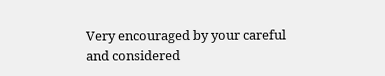Very encouraged by your careful and considered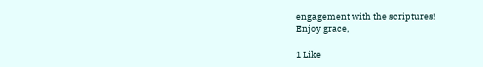engagement with the scriptures!
Enjoy grace,

1 Like